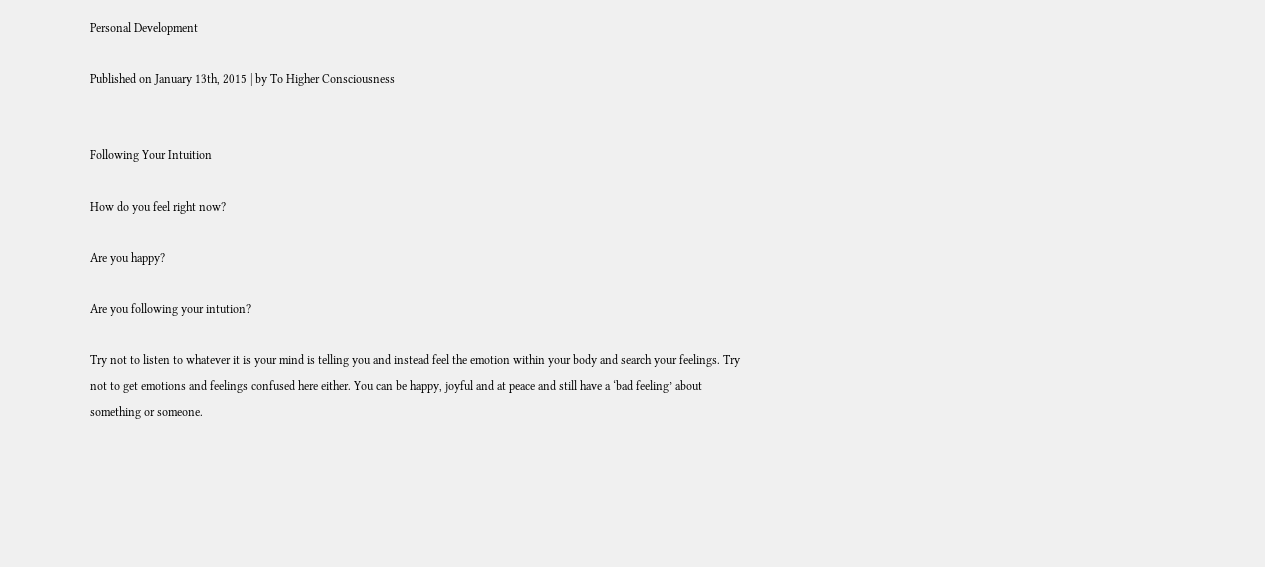Personal Development

Published on January 13th, 2015 | by To Higher Consciousness


Following Your Intuition

How do you feel right now?

Are you happy?

Are you following your intution?

Try not to listen to whatever it is your mind is telling you and instead feel the emotion within your body and search your feelings. Try not to get emotions and feelings confused here either. You can be happy, joyful and at peace and still have a ‘bad feeling’ about something or someone.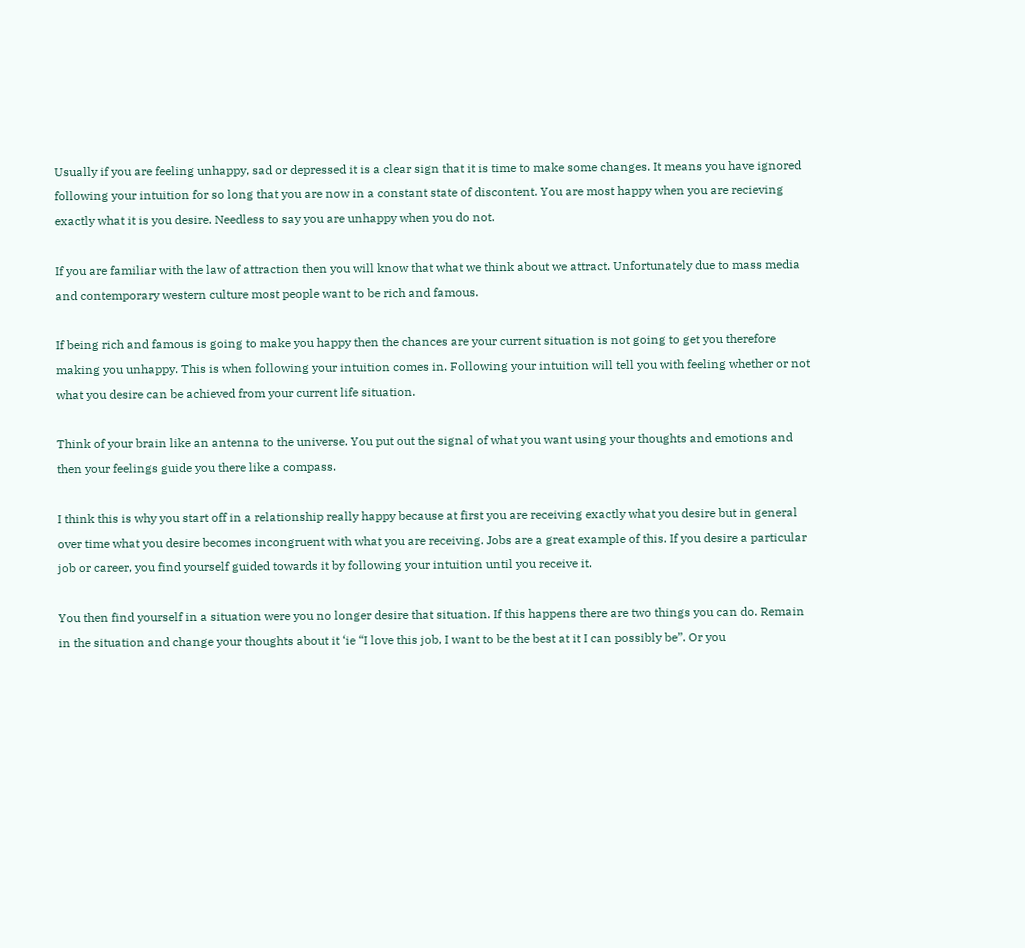Usually if you are feeling unhappy, sad or depressed it is a clear sign that it is time to make some changes. It means you have ignored following your intuition for so long that you are now in a constant state of discontent. You are most happy when you are recieving exactly what it is you desire. Needless to say you are unhappy when you do not.

If you are familiar with the law of attraction then you will know that what we think about we attract. Unfortunately due to mass media and contemporary western culture most people want to be rich and famous.

If being rich and famous is going to make you happy then the chances are your current situation is not going to get you therefore making you unhappy. This is when following your intuition comes in. Following your intuition will tell you with feeling whether or not what you desire can be achieved from your current life situation.

Think of your brain like an antenna to the universe. You put out the signal of what you want using your thoughts and emotions and then your feelings guide you there like a compass.

I think this is why you start off in a relationship really happy because at first you are receiving exactly what you desire but in general over time what you desire becomes incongruent with what you are receiving. Jobs are a great example of this. If you desire a particular job or career, you find yourself guided towards it by following your intuition until you receive it.

You then find yourself in a situation were you no longer desire that situation. If this happens there are two things you can do. Remain in the situation and change your thoughts about it ‘ie “I love this job, I want to be the best at it I can possibly be”. Or you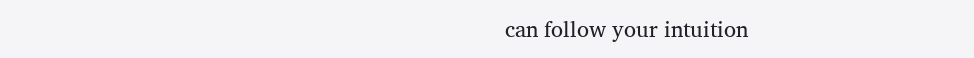can follow your intuition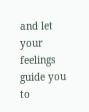and let your feelings guide you to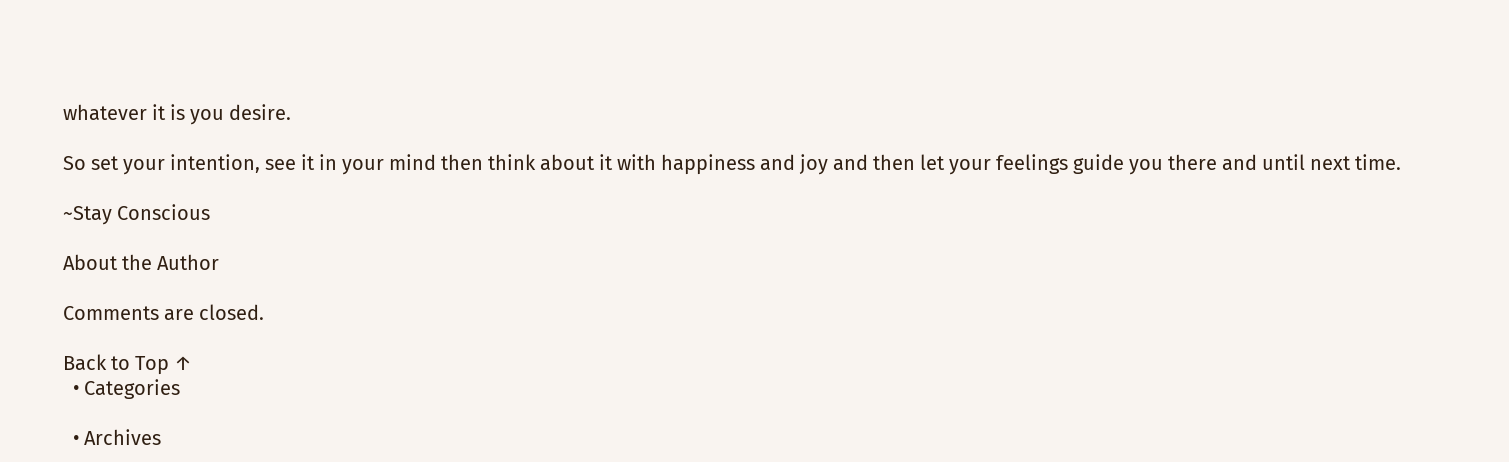whatever it is you desire.

So set your intention, see it in your mind then think about it with happiness and joy and then let your feelings guide you there and until next time.

~Stay Conscious

About the Author

Comments are closed.

Back to Top ↑
  • Categories

  • Archives